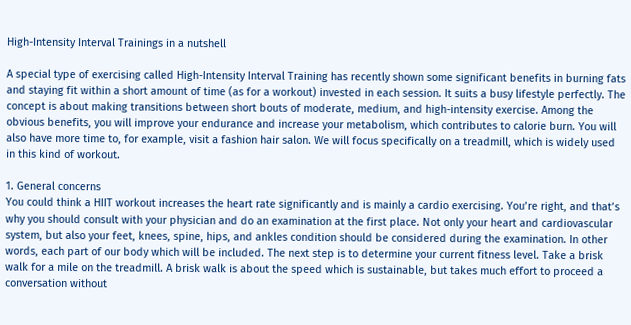High-Intensity Interval Trainings in a nutshell

A special type of exercising called High-Intensity Interval Training has recently shown some significant benefits in burning fats and staying fit within a short amount of time (as for a workout) invested in each session. It suits a busy lifestyle perfectly. The concept is about making transitions between short bouts of moderate, medium, and high-intensity exercise. Among the obvious benefits, you will improve your endurance and increase your metabolism, which contributes to calorie burn. You will also have more time to, for example, visit a fashion hair salon. We will focus specifically on a treadmill, which is widely used in this kind of workout.

1. General concerns
You could think a HIIT workout increases the heart rate significantly and is mainly a cardio exercising. You’re right, and that’s why you should consult with your physician and do an examination at the first place. Not only your heart and cardiovascular system, but also your feet, knees, spine, hips, and ankles condition should be considered during the examination. In other words, each part of our body which will be included. The next step is to determine your current fitness level. Take a brisk walk for a mile on the treadmill. A brisk walk is about the speed which is sustainable, but takes much effort to proceed a conversation without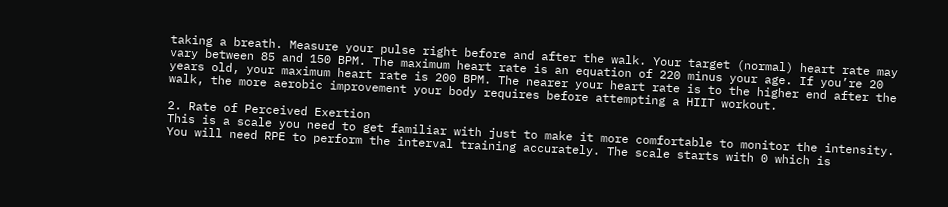taking a breath. Measure your pulse right before and after the walk. Your target (normal) heart rate may vary between 85 and 150 BPM. The maximum heart rate is an equation of 220 minus your age. If you’re 20 years old, your maximum heart rate is 200 BPM. The nearer your heart rate is to the higher end after the walk, the more aerobic improvement your body requires before attempting a HIIT workout.

2. Rate of Perceived Exertion
This is a scale you need to get familiar with just to make it more comfortable to monitor the intensity. You will need RPE to perform the interval training accurately. The scale starts with 0 which is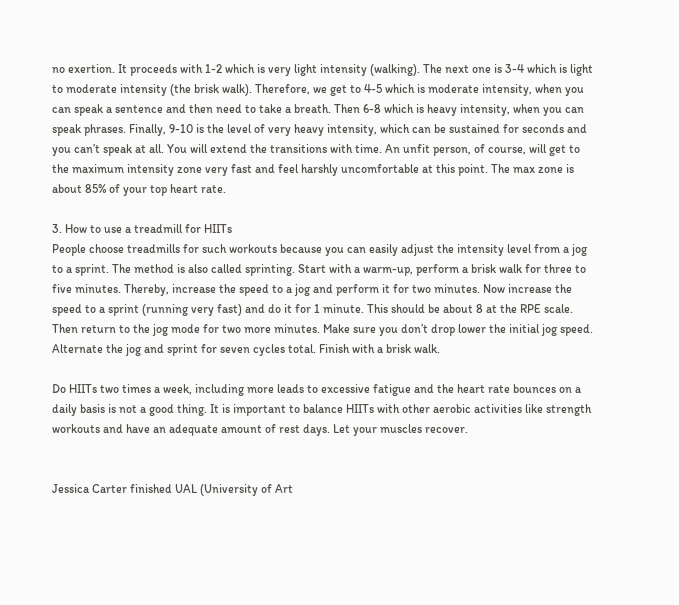no exertion. It proceeds with 1-2 which is very light intensity (walking). The next one is 3-4 which is light to moderate intensity (the brisk walk). Therefore, we get to 4-5 which is moderate intensity, when you can speak a sentence and then need to take a breath. Then 6-8 which is heavy intensity, when you can speak phrases. Finally, 9-10 is the level of very heavy intensity, which can be sustained for seconds and you can’t speak at all. You will extend the transitions with time. An unfit person, of course, will get to the maximum intensity zone very fast and feel harshly uncomfortable at this point. The max zone is about 85% of your top heart rate.

3. How to use a treadmill for HIITs
People choose treadmills for such workouts because you can easily adjust the intensity level from a jog to a sprint. The method is also called sprinting. Start with a warm-up, perform a brisk walk for three to five minutes. Thereby, increase the speed to a jog and perform it for two minutes. Now increase the speed to a sprint (running very fast) and do it for 1 minute. This should be about 8 at the RPE scale. Then return to the jog mode for two more minutes. Make sure you don’t drop lower the initial jog speed. Alternate the jog and sprint for seven cycles total. Finish with a brisk walk.

Do HIITs two times a week, including more leads to excessive fatigue and the heart rate bounces on a daily basis is not a good thing. It is important to balance HIITs with other aerobic activities like strength workouts and have an adequate amount of rest days. Let your muscles recover.


Jessica Carter finished UAL (University of Art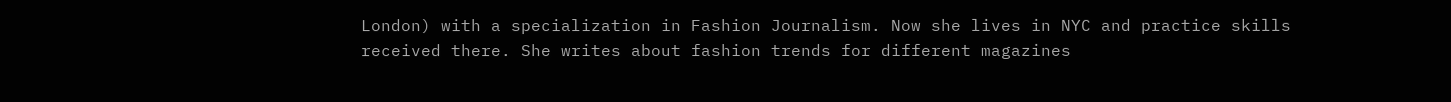London) with a specialization in Fashion Journalism. Now she lives in NYC and practice skills received there. She writes about fashion trends for different magazines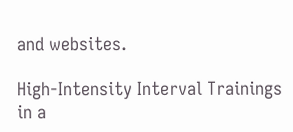and websites.

High-Intensity Interval Trainings in a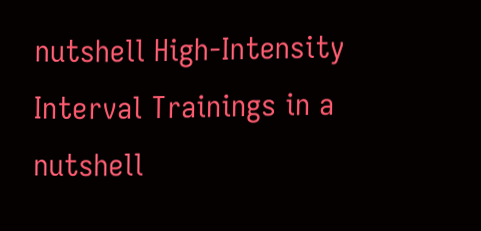nutshell High-Intensity Interval Trainings in a nutshell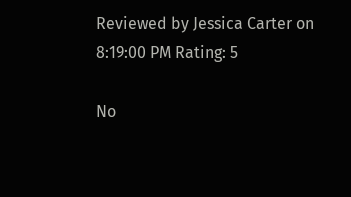Reviewed by Jessica Carter on 8:19:00 PM Rating: 5

No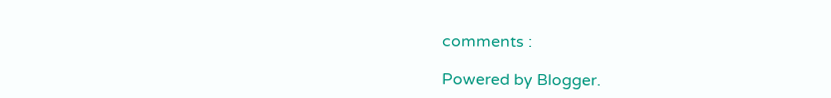comments :

Powered by Blogger.